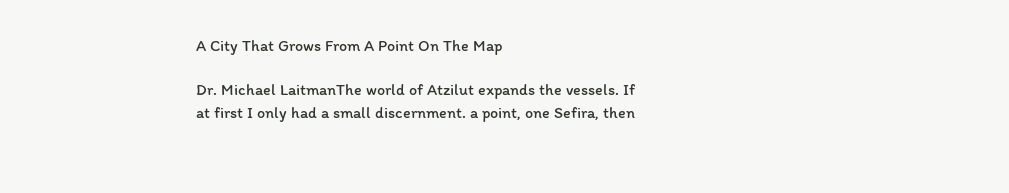A City That Grows From A Point On The Map

Dr. Michael LaitmanThe world of Atzilut expands the vessels. If at first I only had a small discernment. a point, one Sefira, then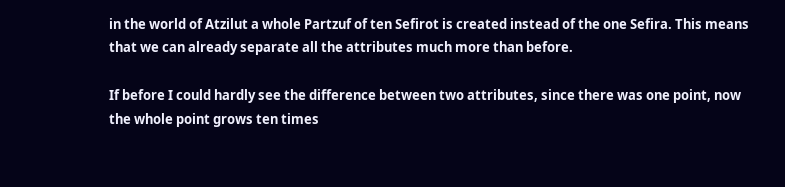in the world of Atzilut a whole Partzuf of ten Sefirot is created instead of the one Sefira. This means that we can already separate all the attributes much more than before.

If before I could hardly see the difference between two attributes, since there was one point, now the whole point grows ten times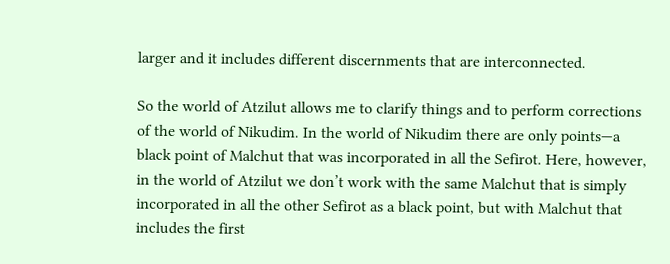larger and it includes different discernments that are interconnected.

So the world of Atzilut allows me to clarify things and to perform corrections of the world of Nikudim. In the world of Nikudim there are only points—a black point of Malchut that was incorporated in all the Sefirot. Here, however, in the world of Atzilut we don’t work with the same Malchut that is simply incorporated in all the other Sefirot as a black point, but with Malchut that includes the first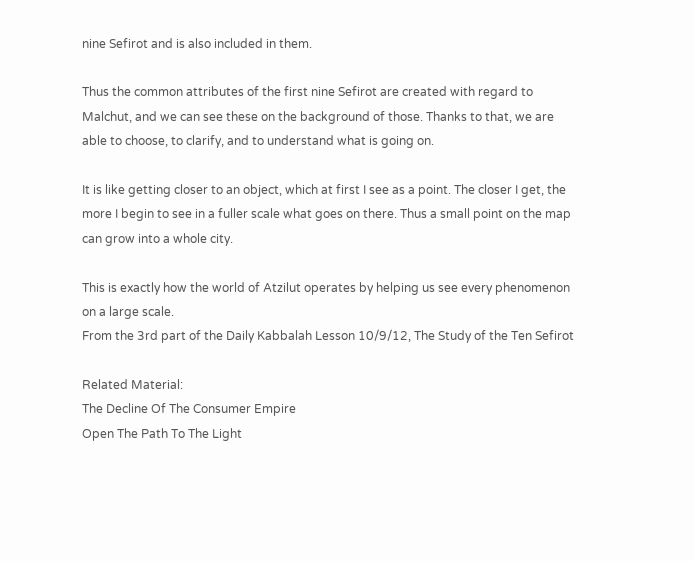nine Sefirot and is also included in them.

Thus the common attributes of the first nine Sefirot are created with regard to Malchut, and we can see these on the background of those. Thanks to that, we are able to choose, to clarify, and to understand what is going on.

It is like getting closer to an object, which at first I see as a point. The closer I get, the more I begin to see in a fuller scale what goes on there. Thus a small point on the map can grow into a whole city.

This is exactly how the world of Atzilut operates by helping us see every phenomenon on a large scale.
From the 3rd part of the Daily Kabbalah Lesson 10/9/12, The Study of the Ten Sefirot

Related Material:
The Decline Of The Consumer Empire
Open The Path To The Light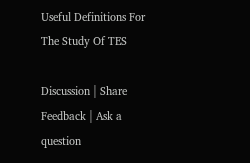Useful Definitions For The Study Of TES

Discussion | Share Feedback | Ask a question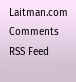Laitman.com Comments RSS Feed